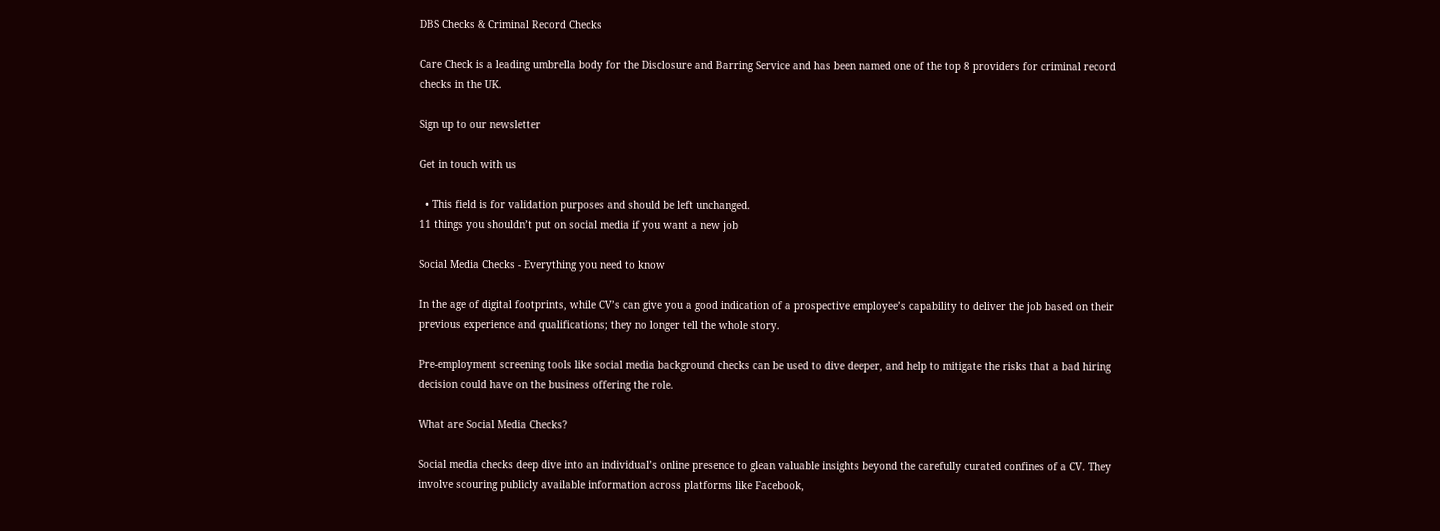DBS Checks & Criminal Record Checks

Care Check is a leading umbrella body for the Disclosure and Barring Service and has been named one of the top 8 providers for criminal record checks in the UK.

Sign up to our newsletter

Get in touch with us

  • This field is for validation purposes and should be left unchanged.
11 things you shouldn’t put on social media if you want a new job

Social Media Checks - Everything you need to know

In the age of digital footprints, while CV’s can give you a good indication of a prospective employee’s capability to deliver the job based on their previous experience and qualifications; they no longer tell the whole story.

Pre-employment screening tools like social media background checks can be used to dive deeper, and help to mitigate the risks that a bad hiring decision could have on the business offering the role.

What are Social Media Checks?

Social media checks deep dive into an individual’s online presence to glean valuable insights beyond the carefully curated confines of a CV. They involve scouring publicly available information across platforms like Facebook,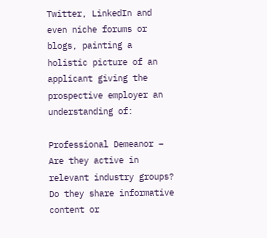Twitter, LinkedIn and even niche forums or blogs, painting a holistic picture of an applicant giving the prospective employer an understanding of:

Professional Demeanor – Are they active in relevant industry groups? Do they share informative content or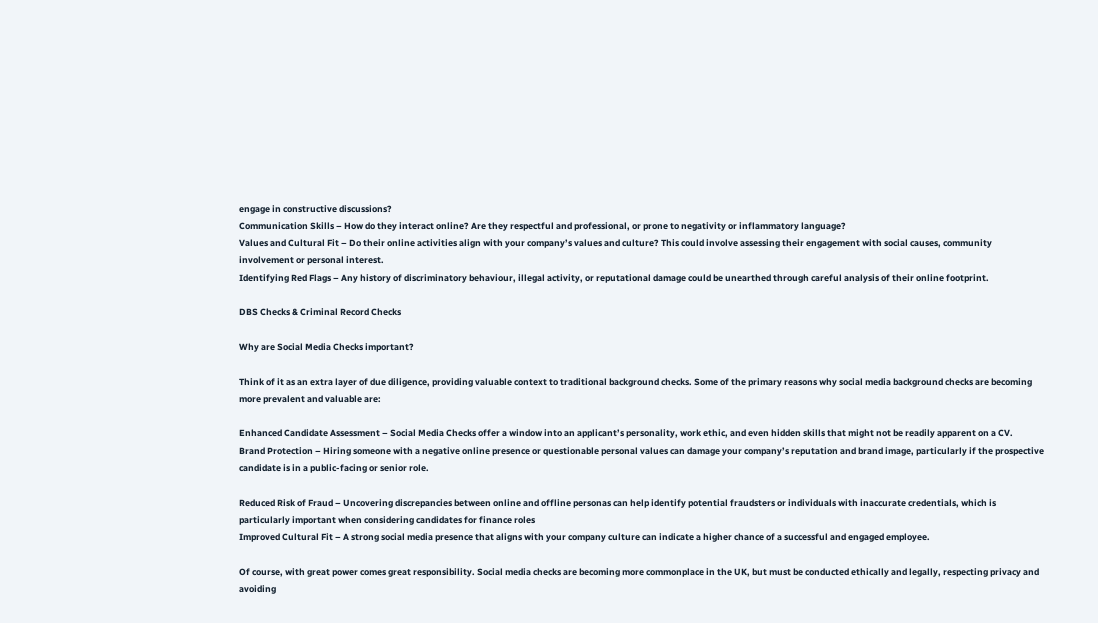engage in constructive discussions?
Communication Skills – How do they interact online? Are they respectful and professional, or prone to negativity or inflammatory language?
Values and Cultural Fit – Do their online activities align with your company’s values and culture? This could involve assessing their engagement with social causes, community involvement or personal interest.
Identifying Red Flags – Any history of discriminatory behaviour, illegal activity, or reputational damage could be unearthed through careful analysis of their online footprint.

DBS Checks & Criminal Record Checks

Why are Social Media Checks important?

Think of it as an extra layer of due diligence, providing valuable context to traditional background checks. Some of the primary reasons why social media background checks are becoming more prevalent and valuable are:

Enhanced Candidate Assessment – Social Media Checks offer a window into an applicant’s personality, work ethic, and even hidden skills that might not be readily apparent on a CV.
Brand Protection – Hiring someone with a negative online presence or questionable personal values can damage your company’s reputation and brand image, particularly if the prospective candidate is in a public-facing or senior role.

Reduced Risk of Fraud – Uncovering discrepancies between online and offline personas can help identify potential fraudsters or individuals with inaccurate credentials, which is particularly important when considering candidates for finance roles
Improved Cultural Fit – A strong social media presence that aligns with your company culture can indicate a higher chance of a successful and engaged employee.

Of course, with great power comes great responsibility. Social media checks are becoming more commonplace in the UK, but must be conducted ethically and legally, respecting privacy and avoiding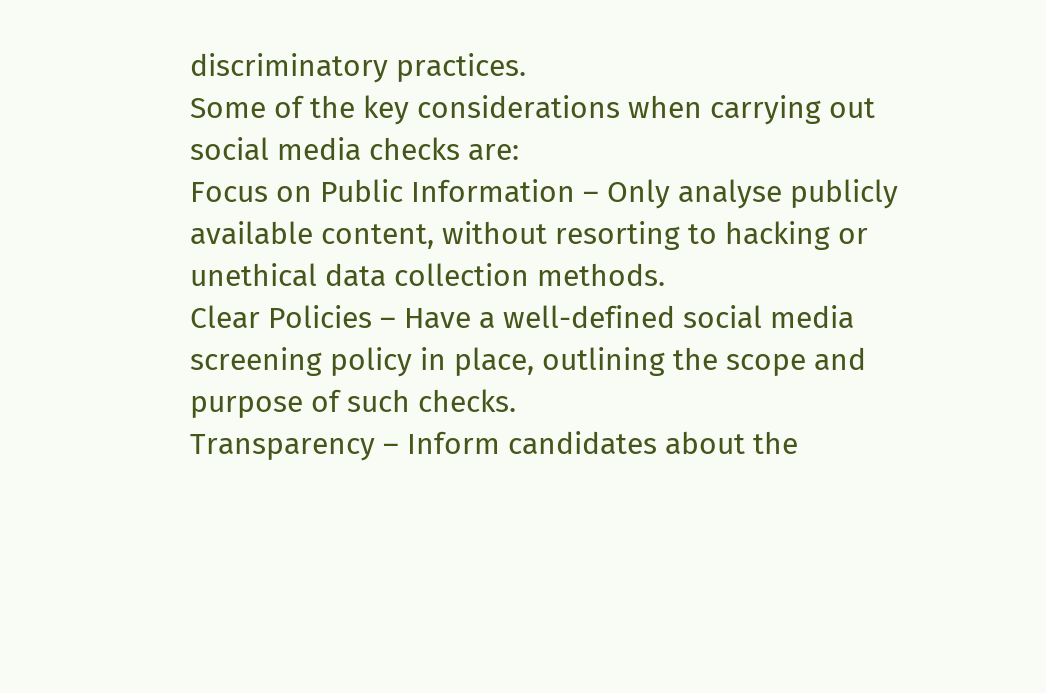discriminatory practices.
Some of the key considerations when carrying out social media checks are:
Focus on Public Information – Only analyse publicly available content, without resorting to hacking or unethical data collection methods.
Clear Policies – Have a well-defined social media screening policy in place, outlining the scope and purpose of such checks.
Transparency – Inform candidates about the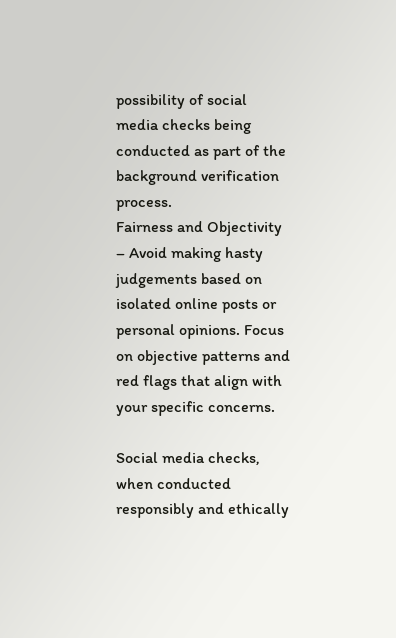possibility of social media checks being conducted as part of the background verification process.
Fairness and Objectivity – Avoid making hasty judgements based on isolated online posts or personal opinions. Focus on objective patterns and red flags that align with your specific concerns.

Social media checks, when conducted responsibly and ethically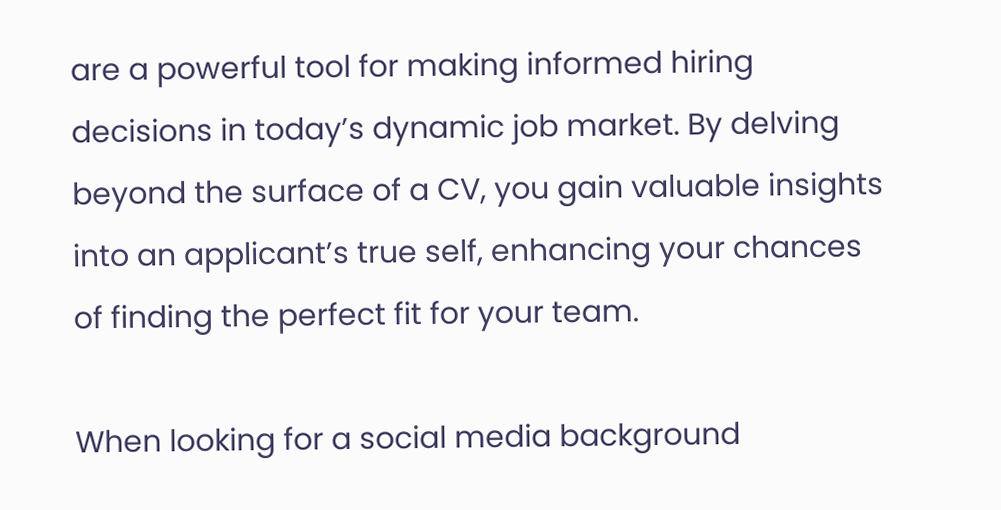are a powerful tool for making informed hiring decisions in today’s dynamic job market. By delving beyond the surface of a CV, you gain valuable insights into an applicant’s true self, enhancing your chances of finding the perfect fit for your team.

When looking for a social media background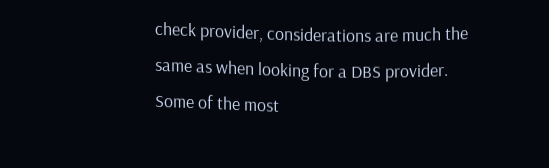check provider, considerations are much the same as when looking for a DBS provider. Some of the most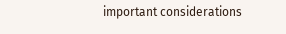important considerations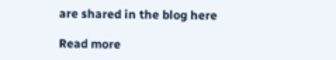are shared in the blog here

Read more